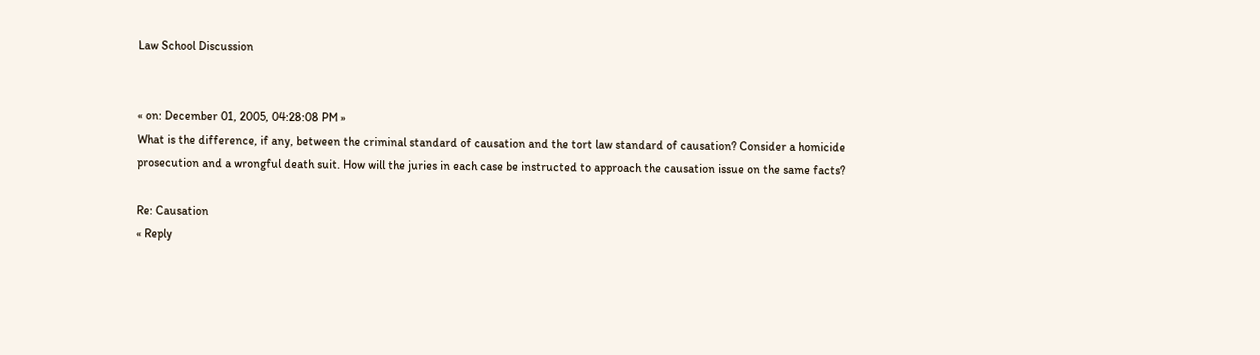Law School Discussion


« on: December 01, 2005, 04:28:08 PM »
What is the difference, if any, between the criminal standard of causation and the tort law standard of causation? Consider a homicide prosecution and a wrongful death suit. How will the juries in each case be instructed to approach the causation issue on the same facts?

Re: Causation
« Reply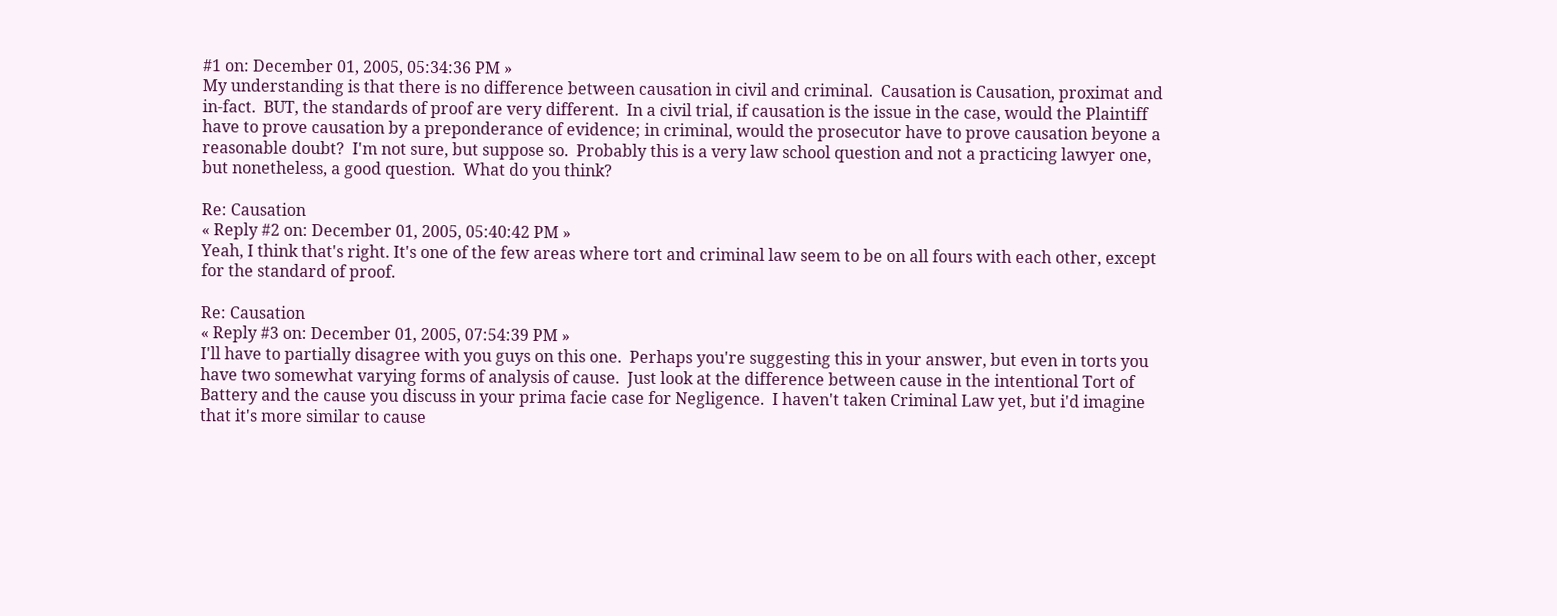#1 on: December 01, 2005, 05:34:36 PM »
My understanding is that there is no difference between causation in civil and criminal.  Causation is Causation, proximat and in-fact.  BUT, the standards of proof are very different.  In a civil trial, if causation is the issue in the case, would the Plaintiff have to prove causation by a preponderance of evidence; in criminal, would the prosecutor have to prove causation beyone a reasonable doubt?  I'm not sure, but suppose so.  Probably this is a very law school question and not a practicing lawyer one, but nonetheless, a good question.  What do you think?

Re: Causation
« Reply #2 on: December 01, 2005, 05:40:42 PM »
Yeah, I think that's right. It's one of the few areas where tort and criminal law seem to be on all fours with each other, except for the standard of proof.

Re: Causation
« Reply #3 on: December 01, 2005, 07:54:39 PM »
I'll have to partially disagree with you guys on this one.  Perhaps you're suggesting this in your answer, but even in torts you have two somewhat varying forms of analysis of cause.  Just look at the difference between cause in the intentional Tort of Battery and the cause you discuss in your prima facie case for Negligence.  I haven't taken Criminal Law yet, but i'd imagine that it's more similar to cause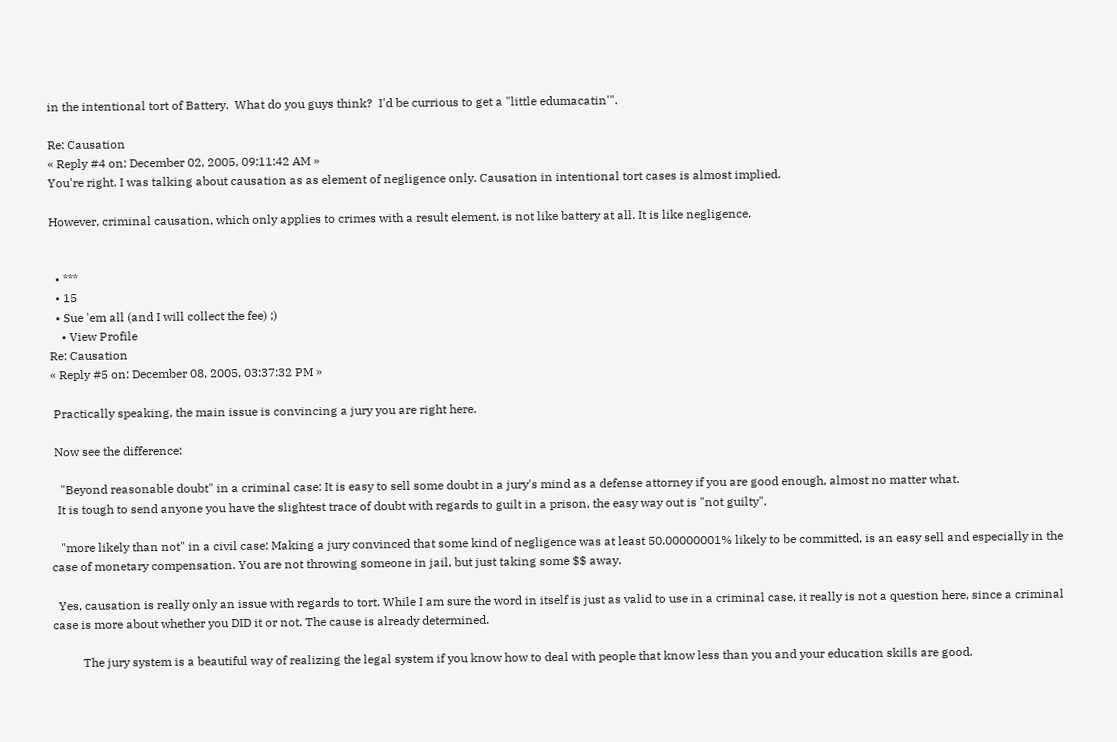in the intentional tort of Battery.  What do you guys think?  I'd be currious to get a "little edumacatin'".

Re: Causation
« Reply #4 on: December 02, 2005, 09:11:42 AM »
You're right. I was talking about causation as as element of negligence only. Causation in intentional tort cases is almost implied.

However, criminal causation, which only applies to crimes with a result element, is not like battery at all. It is like negligence.


  • ***
  • 15
  • Sue 'em all (and I will collect the fee) ;)
    • View Profile
Re: Causation
« Reply #5 on: December 08, 2005, 03:37:32 PM »

 Practically speaking, the main issue is convincing a jury you are right here.

 Now see the difference:

   "Beyond reasonable doubt" in a criminal case: It is easy to sell some doubt in a jury's mind as a defense attorney if you are good enough, almost no matter what.
  It is tough to send anyone you have the slightest trace of doubt with regards to guilt in a prison, the easy way out is "not guilty".

   "more likely than not" in a civil case: Making a jury convinced that some kind of negligence was at least 50.00000001% likely to be committed, is an easy sell and especially in the case of monetary compensation. You are not throwing someone in jail, but just taking some $$ away.

  Yes, causation is really only an issue with regards to tort. While I am sure the word in itself is just as valid to use in a criminal case, it really is not a question here, since a criminal case is more about whether you DID it or not. The cause is already determined.

          The jury system is a beautiful way of realizing the legal system if you know how to deal with people that know less than you and your education skills are good.